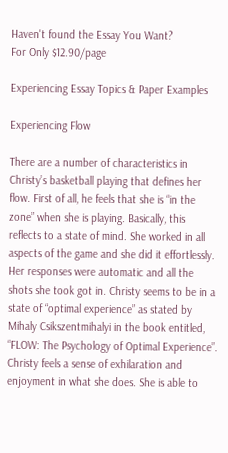Haven't found the Essay You Want?
For Only $12.90/page

Experiencing Essay Topics & Paper Examples

Experiencing Flow

There are a number of characteristics in Christy’s basketball playing that defines her flow. First of all, he feels that she is “in the zone” when she is playing. Basically, this reflects to a state of mind. She worked in all aspects of the game and she did it effortlessly. Her responses were automatic and all the shots she took got in. Christy seems to be in a state of “optimal experience” as stated by Mihaly Csikszentmihalyi in the book entitled, “FLOW: The Psychology of Optimal Experience”. Christy feels a sense of exhilaration and enjoyment in what she does. She is able to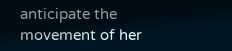anticipate the movement of her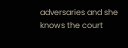adversaries and she knows the court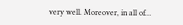very well. Moreover, in all of…